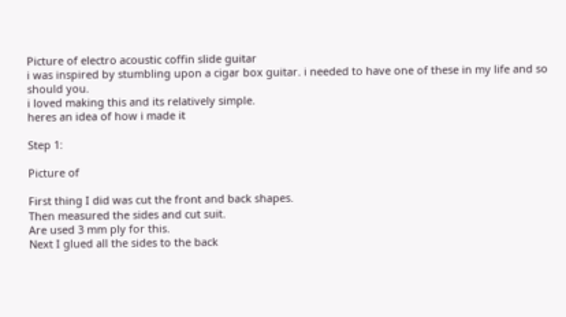Picture of electro acoustic coffin slide guitar
i was inspired by stumbling upon a cigar box guitar. i needed to have one of these in my life and so should you.
i loved making this and its relatively simple.
heres an idea of how i made it

Step 1:

Picture of

First thing I did was cut the front and back shapes.
Then measured the sides and cut suit.
Are used 3 mm ply for this.
Next I glued all the sides to the back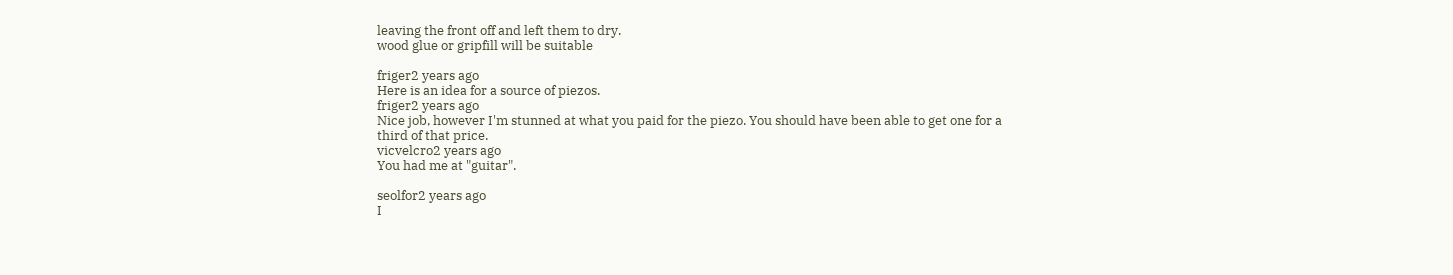leaving the front off and left them to dry.
wood glue or gripfill will be suitable

friger2 years ago
Here is an idea for a source of piezos.
friger2 years ago
Nice job, however I'm stunned at what you paid for the piezo. You should have been able to get one for a third of that price.
vicvelcro2 years ago
You had me at "guitar".

seolfor2 years ago
I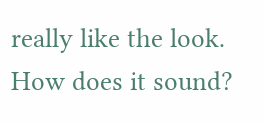really like the look. How does it sound?